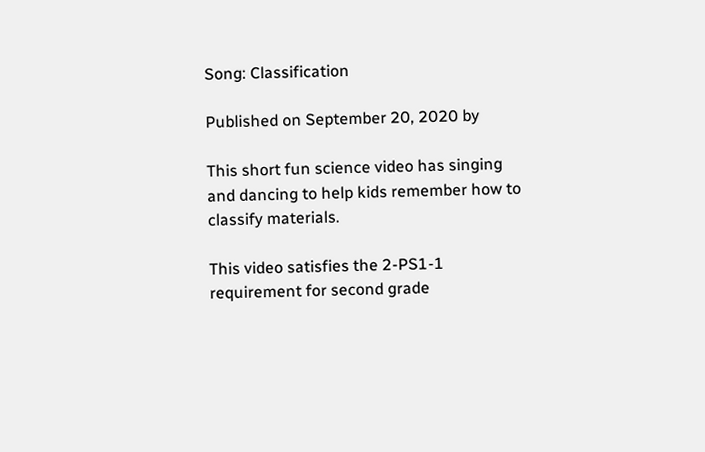Song: Classification

Published on September 20, 2020 by

This short fun science video has singing and dancing to help kids remember how to classify materials.

This video satisfies the 2-PS1-1 requirement for second grade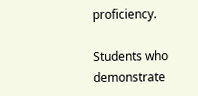proficiency.

Students who demonstrate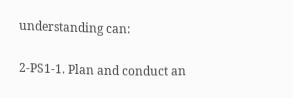understanding can:

2-PS1-1. Plan and conduct an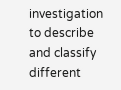investigation to describe and classify different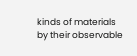kinds of materials by their observable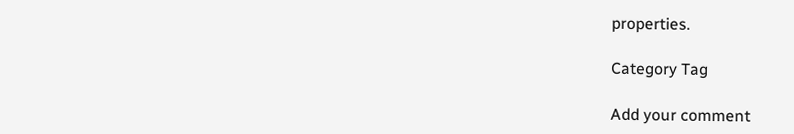properties.

Category Tag

Add your comment